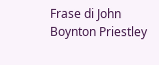Frase di John Boynton Priestley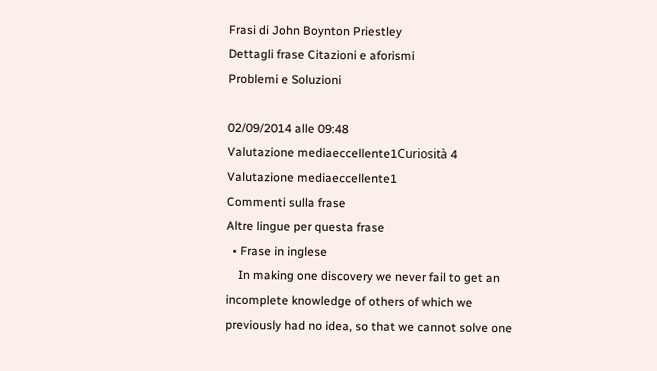Frasi di John Boynton Priestley
Dettagli frase Citazioni e aforismi
Problemi e Soluzioni

02/09/2014 alle 09:48
Valutazione mediaeccellente1Curiosità 4
Valutazione mediaeccellente1
Commenti sulla frase
Altre lingue per questa frase
  • Frase in inglese
    In making one discovery we never fail to get an incomplete knowledge of others of which we previously had no idea, so that we cannot solve one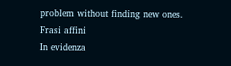problem without finding new ones.
Frasi affini
In evidenza